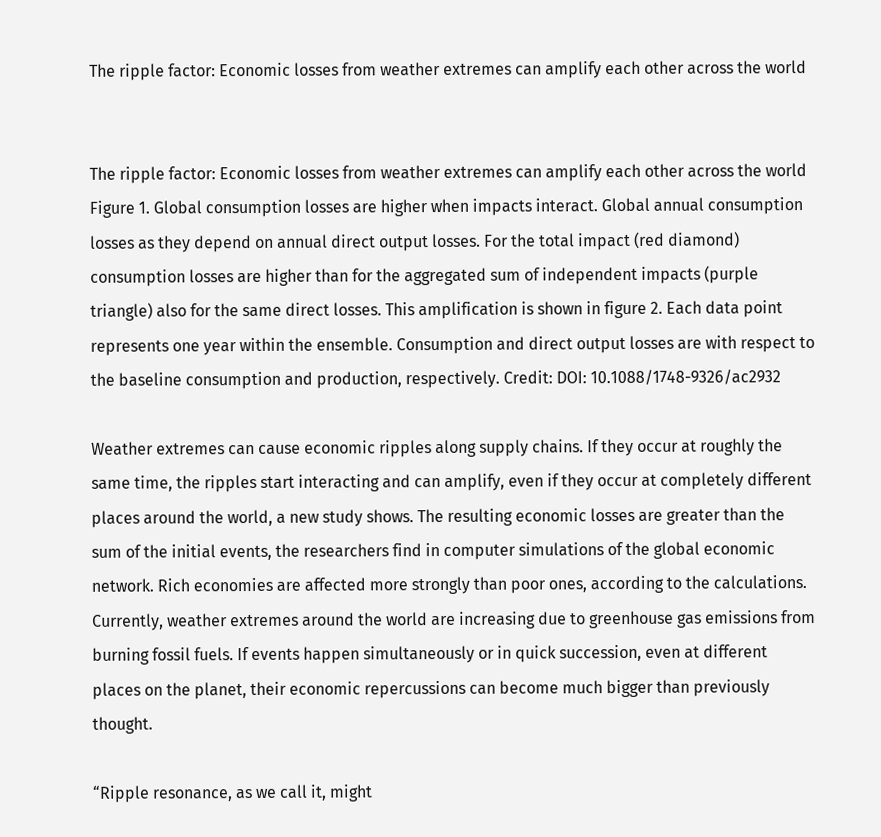The ripple factor: Economic losses from weather extremes can amplify each other across the world


The ripple factor: Economic losses from weather extremes can amplify each other across the world
Figure 1. Global consumption losses are higher when impacts interact. Global annual consumption losses as they depend on annual direct output losses. For the total impact (red diamond) consumption losses are higher than for the aggregated sum of independent impacts (purple triangle) also for the same direct losses. This amplification is shown in figure 2. Each data point represents one year within the ensemble. Consumption and direct output losses are with respect to the baseline consumption and production, respectively. Credit: DOI: 10.1088/1748-9326/ac2932

Weather extremes can cause economic ripples along supply chains. If they occur at roughly the same time, the ripples start interacting and can amplify, even if they occur at completely different places around the world, a new study shows. The resulting economic losses are greater than the sum of the initial events, the researchers find in computer simulations of the global economic network. Rich economies are affected more strongly than poor ones, according to the calculations. Currently, weather extremes around the world are increasing due to greenhouse gas emissions from burning fossil fuels. If events happen simultaneously or in quick succession, even at different places on the planet, their economic repercussions can become much bigger than previously thought.

“Ripple resonance, as we call it, might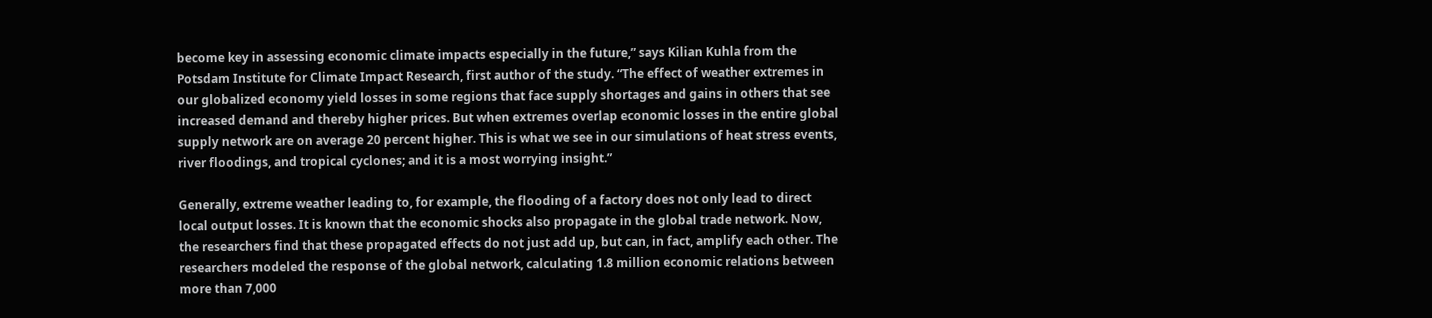become key in assessing economic climate impacts especially in the future,” says Kilian Kuhla from the Potsdam Institute for Climate Impact Research, first author of the study. “The effect of weather extremes in our globalized economy yield losses in some regions that face supply shortages and gains in others that see increased demand and thereby higher prices. But when extremes overlap economic losses in the entire global supply network are on average 20 percent higher. This is what we see in our simulations of heat stress events, river floodings, and tropical cyclones; and it is a most worrying insight.”

Generally, extreme weather leading to, for example, the flooding of a factory does not only lead to direct local output losses. It is known that the economic shocks also propagate in the global trade network. Now, the researchers find that these propagated effects do not just add up, but can, in fact, amplify each other. The researchers modeled the response of the global network, calculating 1.8 million economic relations between more than 7,000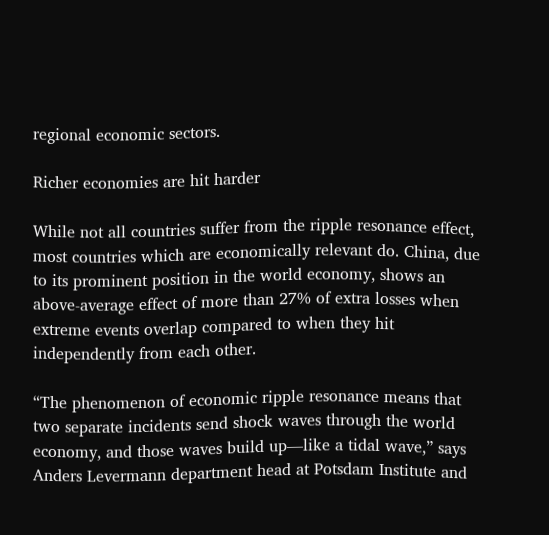regional economic sectors.

Richer economies are hit harder

While not all countries suffer from the ripple resonance effect, most countries which are economically relevant do. China, due to its prominent position in the world economy, shows an above-average effect of more than 27% of extra losses when extreme events overlap compared to when they hit independently from each other.

“The phenomenon of economic ripple resonance means that two separate incidents send shock waves through the world economy, and those waves build up—like a tidal wave,” says Anders Levermann department head at Potsdam Institute and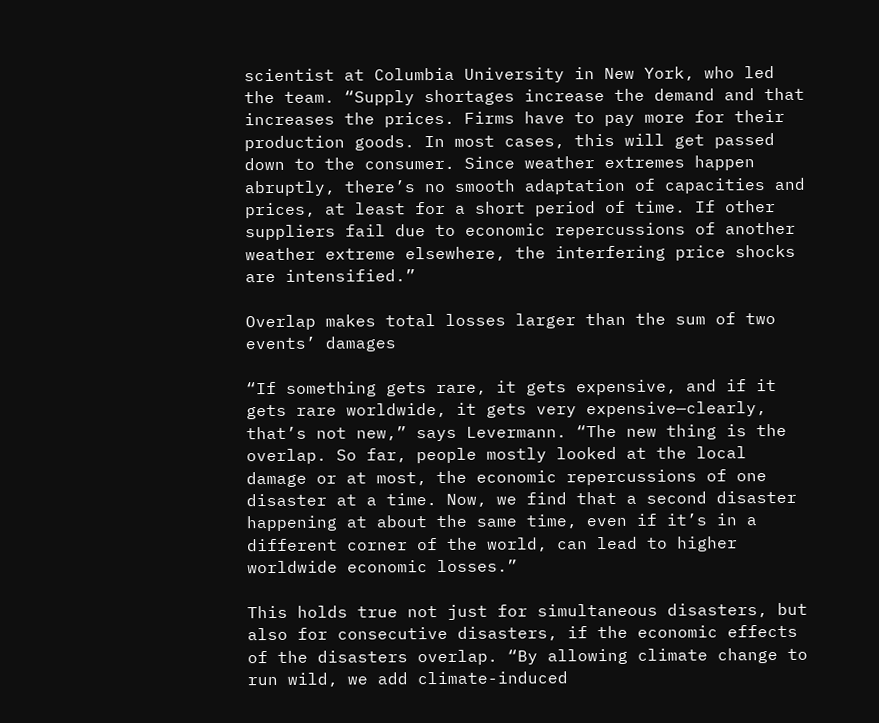scientist at Columbia University in New York, who led the team. “Supply shortages increase the demand and that increases the prices. Firms have to pay more for their production goods. In most cases, this will get passed down to the consumer. Since weather extremes happen abruptly, there’s no smooth adaptation of capacities and prices, at least for a short period of time. If other suppliers fail due to economic repercussions of another weather extreme elsewhere, the interfering price shocks are intensified.”

Overlap makes total losses larger than the sum of two events’ damages

“If something gets rare, it gets expensive, and if it gets rare worldwide, it gets very expensive—clearly, that’s not new,” says Levermann. “The new thing is the overlap. So far, people mostly looked at the local damage or at most, the economic repercussions of one disaster at a time. Now, we find that a second disaster happening at about the same time, even if it’s in a different corner of the world, can lead to higher worldwide economic losses.”

This holds true not just for simultaneous disasters, but also for consecutive disasters, if the economic effects of the disasters overlap. “By allowing climate change to run wild, we add climate-induced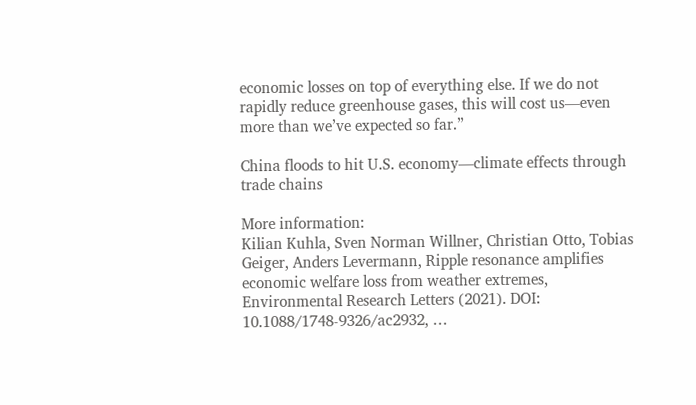economic losses on top of everything else. If we do not rapidly reduce greenhouse gases, this will cost us—even more than we’ve expected so far.”

China floods to hit U.S. economy—climate effects through trade chains

More information:
Kilian Kuhla, Sven Norman Willner, Christian Otto, Tobias Geiger, Anders Levermann, Ripple resonance amplifies economic welfare loss from weather extremes, Environmental Research Letters (2021). DOI: 10.1088/1748-9326/ac2932, …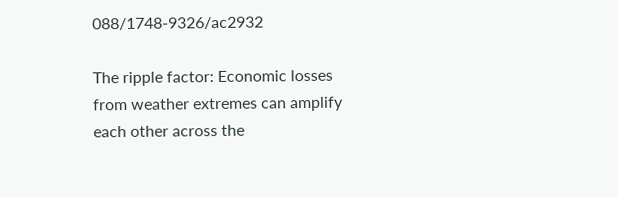088/1748-9326/ac2932

The ripple factor: Economic losses from weather extremes can amplify each other across the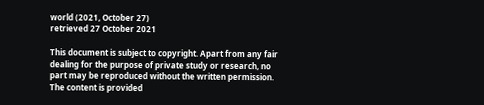world (2021, October 27)
retrieved 27 October 2021

This document is subject to copyright. Apart from any fair dealing for the purpose of private study or research, no
part may be reproduced without the written permission. The content is provided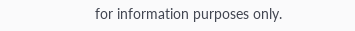for information purposes only.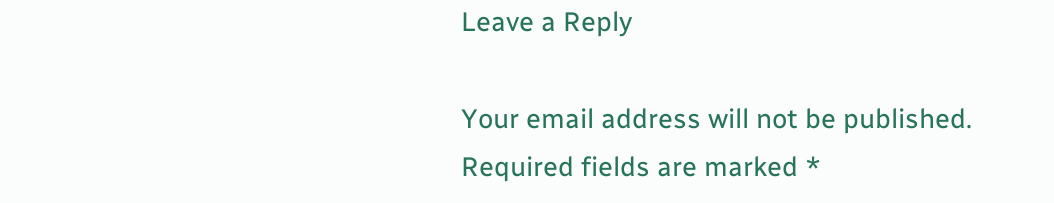Leave a Reply

Your email address will not be published. Required fields are marked *